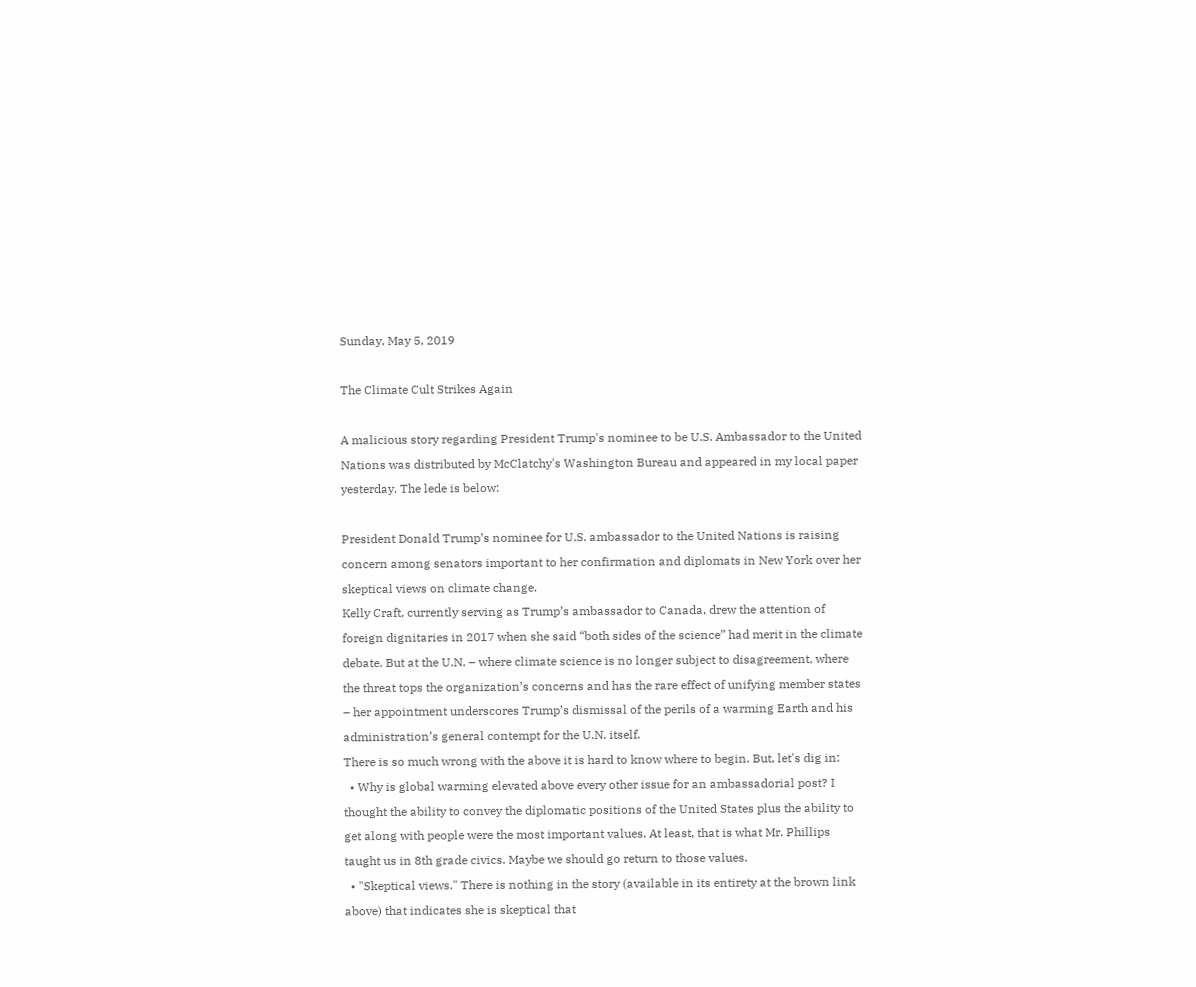Sunday, May 5, 2019

The Climate Cult Strikes Again

A malicious story regarding President Trump's nominee to be U.S. Ambassador to the United Nations was distributed by McClatchy's Washington Bureau and appeared in my local paper yesterday. The lede is below:

President Donald Trump’s nominee for U.S. ambassador to the United Nations is raising concern among senators important to her confirmation and diplomats in New York over her skeptical views on climate change.
Kelly Craft, currently serving as Trump’s ambassador to Canada, drew the attention of foreign dignitaries in 2017 when she said “both sides of the science” had merit in the climate debate. But at the U.N. – where climate science is no longer subject to disagreement, where the threat tops the organization’s concerns and has the rare effect of unifying member states – her appointment underscores Trump’s dismissal of the perils of a warming Earth and his administration’s general contempt for the U.N. itself.
There is so much wrong with the above it is hard to know where to begin. But, let's dig in:
  • Why is global warming elevated above every other issue for an ambassadorial post? I thought the ability to convey the diplomatic positions of the United States plus the ability to get along with people were the most important values. At least, that is what Mr. Phillips taught us in 8th grade civics. Maybe we should go return to those values.
  • "Skeptical views." There is nothing in the story (available in its entirety at the brown link above) that indicates she is skeptical that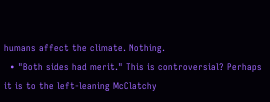humans affect the climate. Nothing.
  • "Both sides had merit." This is controversial? Perhaps it is to the left-leaning McClatchy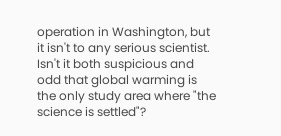operation in Washington, but it isn't to any serious scientist. Isn't it both suspicious and odd that global warming is the only study area where "the science is settled"?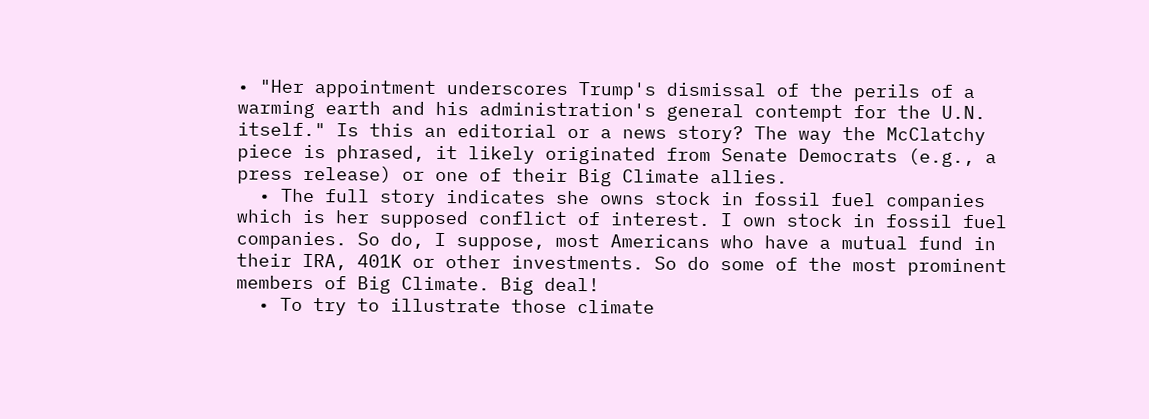• "Her appointment underscores Trump's dismissal of the perils of a warming earth and his administration's general contempt for the U.N. itself." Is this an editorial or a news story? The way the McClatchy piece is phrased, it likely originated from Senate Democrats (e.g., a press release) or one of their Big Climate allies.
  • The full story indicates she owns stock in fossil fuel companies which is her supposed conflict of interest. I own stock in fossil fuel companies. So do, I suppose, most Americans who have a mutual fund in their IRA, 401K or other investments. So do some of the most prominent members of Big Climate. Big deal!
  • To try to illustrate those climate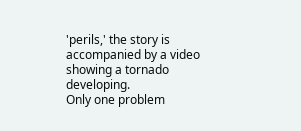'perils,' the story is accompanied by a video showing a tornado developing.
Only one problem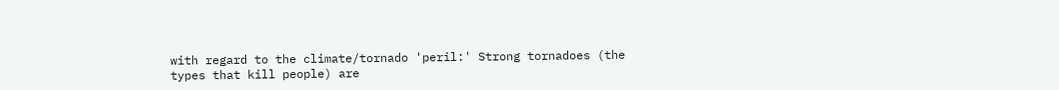with regard to the climate/tornado 'peril:' Strong tornadoes (the types that kill people) are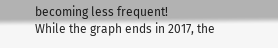becoming less frequent!
While the graph ends in 2017, the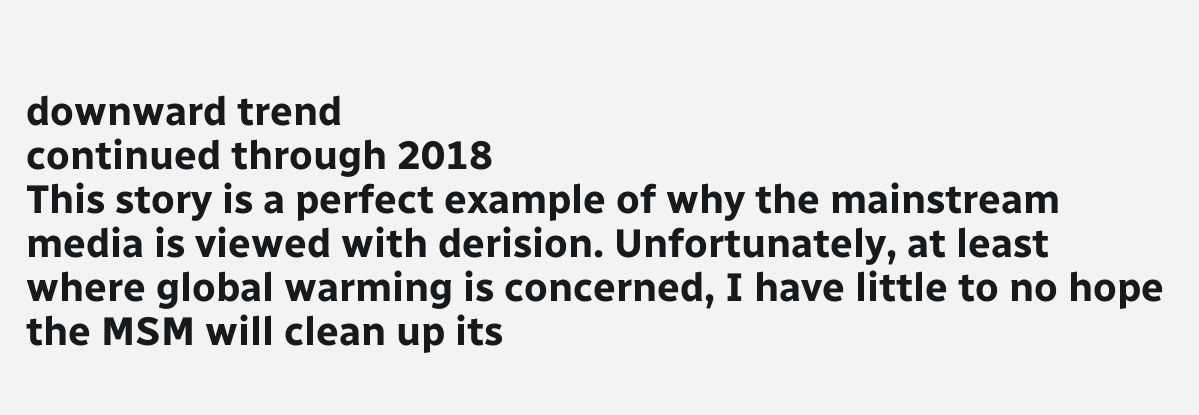downward trend
continued through 2018
This story is a perfect example of why the mainstream media is viewed with derision. Unfortunately, at least where global warming is concerned, I have little to no hope the MSM will clean up its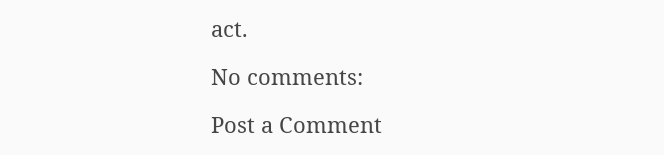act.

No comments:

Post a Comment